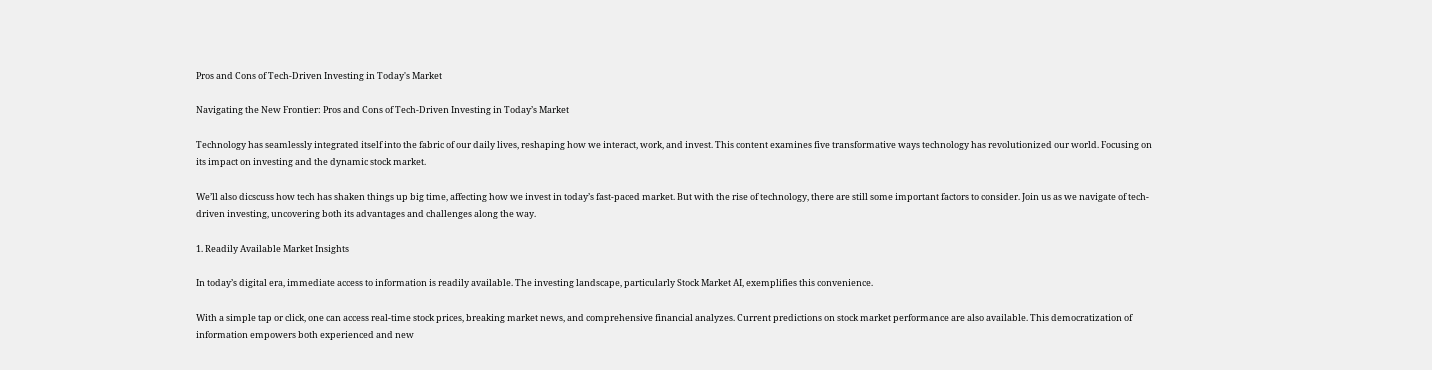Pros and Cons of Tech-Driven Investing in Today's Market

Navigating the New Frontier: Pros and Cons of Tech-Driven Investing in Today’s Market

Technology has seamlessly integrated itself into the fabric of our daily lives, reshaping how we interact, work, and invest. This content examines five transformative ways technology has revolutionized our world. Focusing on its impact on investing and the dynamic stock market.

We’ll also dicscuss how tech has shaken things up big time, affecting how we invest in today’s fast-paced market. But with the rise of technology, there are still some important factors to consider. Join us as we navigate of tech-driven investing, uncovering both its advantages and challenges along the way.

1. Readily Available Market Insights

In today’s digital era, immediate access to information is readily available. The investing landscape, particularly Stock Market AI, exemplifies this convenience.

With a simple tap or click, one can access real-time stock prices, breaking market news, and comprehensive financial analyzes. Current predictions on stock market performance are also available. This democratization of information empowers both experienced and new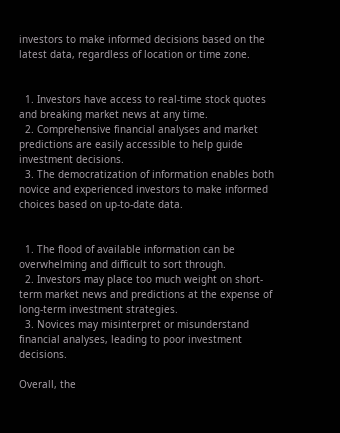investors to make informed decisions based on the latest data, regardless of location or time zone.


  1. Investors have access to real-time stock quotes and breaking market news at any time.
  2. Comprehensive financial analyses and market predictions are easily accessible to help guide investment decisions.
  3. The democratization of information enables both novice and experienced investors to make informed choices based on up-to-date data.


  1. The flood of available information can be overwhelming and difficult to sort through.
  2. Investors may place too much weight on short-term market news and predictions at the expense of long-term investment strategies.
  3. Novices may misinterpret or misunderstand financial analyses, leading to poor investment decisions.

Overall, the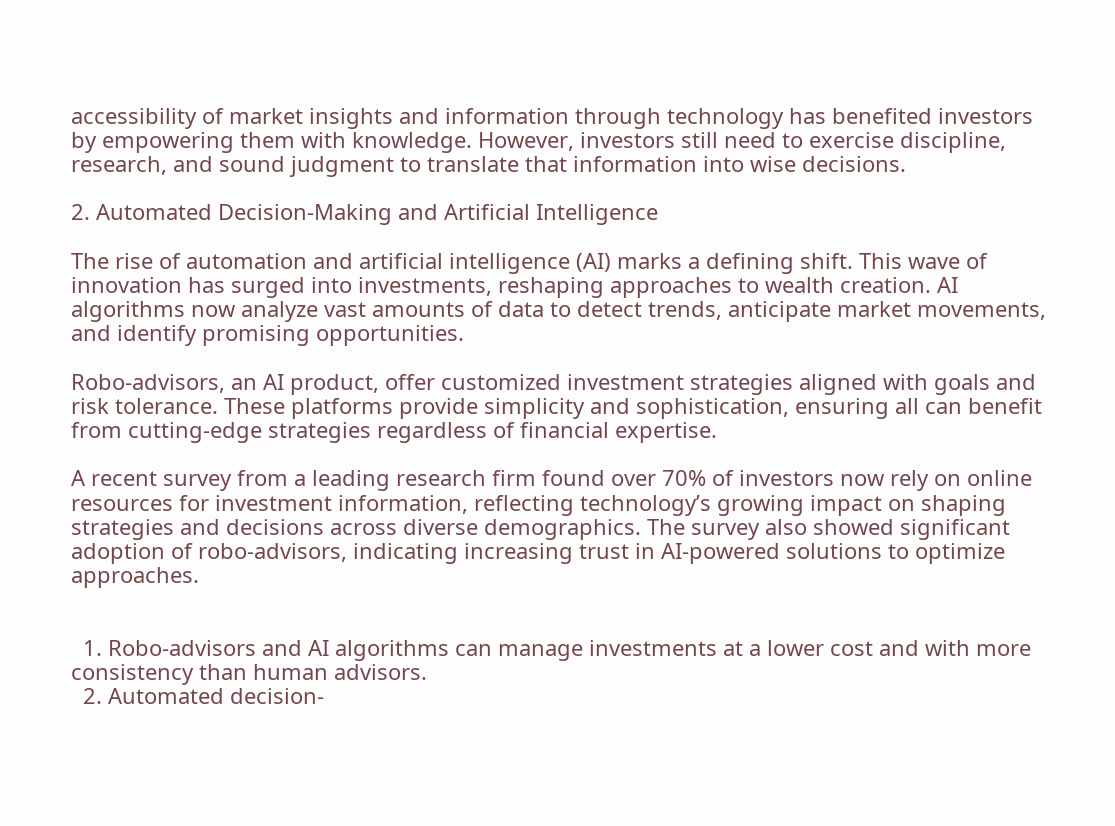accessibility of market insights and information through technology has benefited investors by empowering them with knowledge. However, investors still need to exercise discipline, research, and sound judgment to translate that information into wise decisions.

2. Automated Decision-Making and Artificial Intelligence

The rise of automation and artificial intelligence (AI) marks a defining shift. This wave of innovation has surged into investments, reshaping approaches to wealth creation. AI algorithms now analyze vast amounts of data to detect trends, anticipate market movements, and identify promising opportunities.

Robo-advisors, an AI product, offer customized investment strategies aligned with goals and risk tolerance. These platforms provide simplicity and sophistication, ensuring all can benefit from cutting-edge strategies regardless of financial expertise.

A recent survey from a leading research firm found over 70% of investors now rely on online resources for investment information, reflecting technology’s growing impact on shaping strategies and decisions across diverse demographics. The survey also showed significant adoption of robo-advisors, indicating increasing trust in AI-powered solutions to optimize approaches.


  1. Robo-advisors and AI algorithms can manage investments at a lower cost and with more consistency than human advisors.
  2. Automated decision-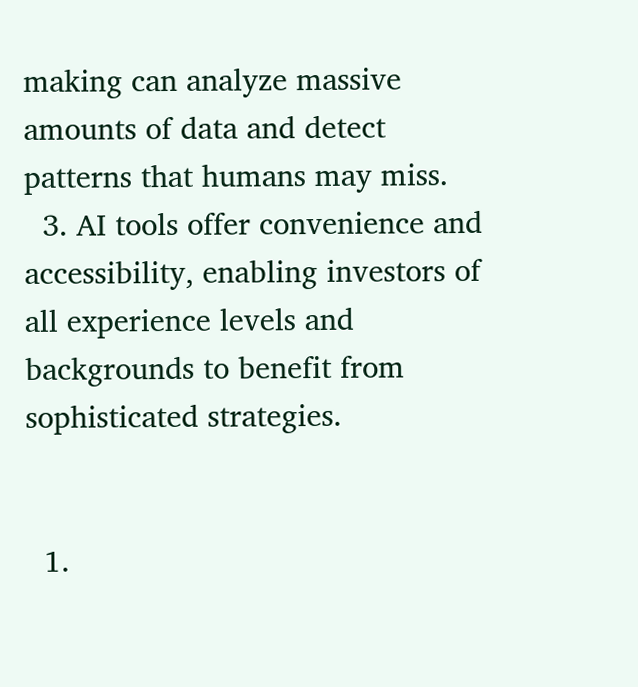making can analyze massive amounts of data and detect patterns that humans may miss.
  3. AI tools offer convenience and accessibility, enabling investors of all experience levels and backgrounds to benefit from sophisticated strategies.


  1.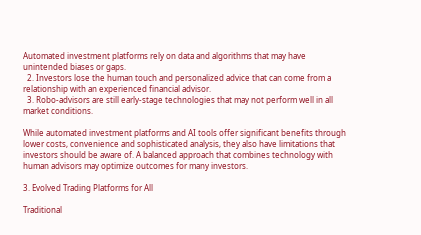Automated investment platforms rely on data and algorithms that may have unintended biases or gaps.
  2. Investors lose the human touch and personalized advice that can come from a relationship with an experienced financial advisor.
  3. Robo-advisors are still early-stage technologies that may not perform well in all market conditions.

While automated investment platforms and AI tools offer significant benefits through lower costs, convenience and sophisticated analysis, they also have limitations that investors should be aware of. A balanced approach that combines technology with human advisors may optimize outcomes for many investors.

3. Evolved Trading Platforms for All

Traditional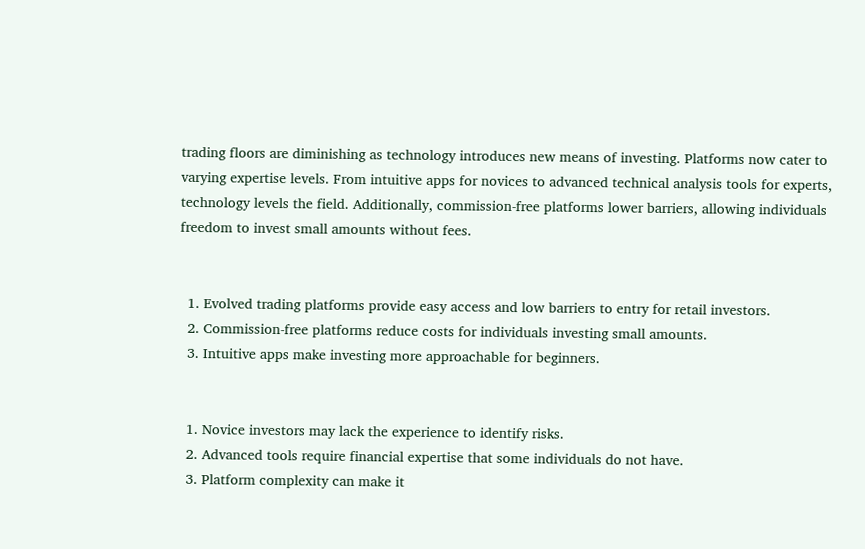trading floors are diminishing as technology introduces new means of investing. Platforms now cater to varying expertise levels. From intuitive apps for novices to advanced technical analysis tools for experts, technology levels the field. Additionally, commission-free platforms lower barriers, allowing individuals freedom to invest small amounts without fees.


  1. Evolved trading platforms provide easy access and low barriers to entry for retail investors.
  2. Commission-free platforms reduce costs for individuals investing small amounts.
  3. Intuitive apps make investing more approachable for beginners.


  1. Novice investors may lack the experience to identify risks.
  2. Advanced tools require financial expertise that some individuals do not have.
  3. Platform complexity can make it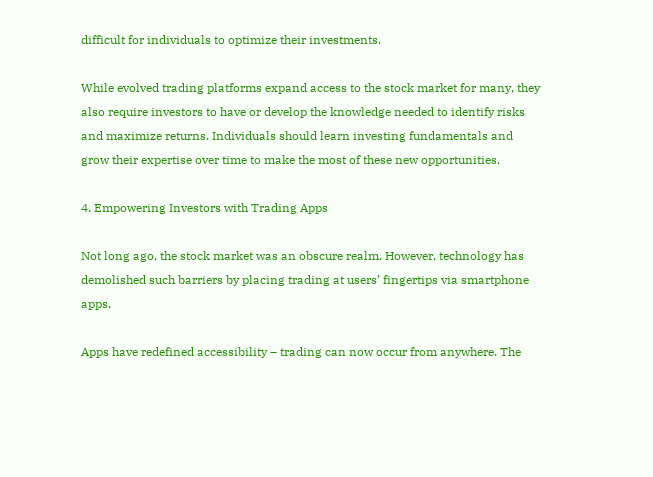difficult for individuals to optimize their investments.

While evolved trading platforms expand access to the stock market for many, they also require investors to have or develop the knowledge needed to identify risks and maximize returns. Individuals should learn investing fundamentals and grow their expertise over time to make the most of these new opportunities.

4. Empowering Investors with Trading Apps

Not long ago, the stock market was an obscure realm. However, technology has demolished such barriers by placing trading at users’ fingertips via smartphone apps.

Apps have redefined accessibility – trading can now occur from anywhere. The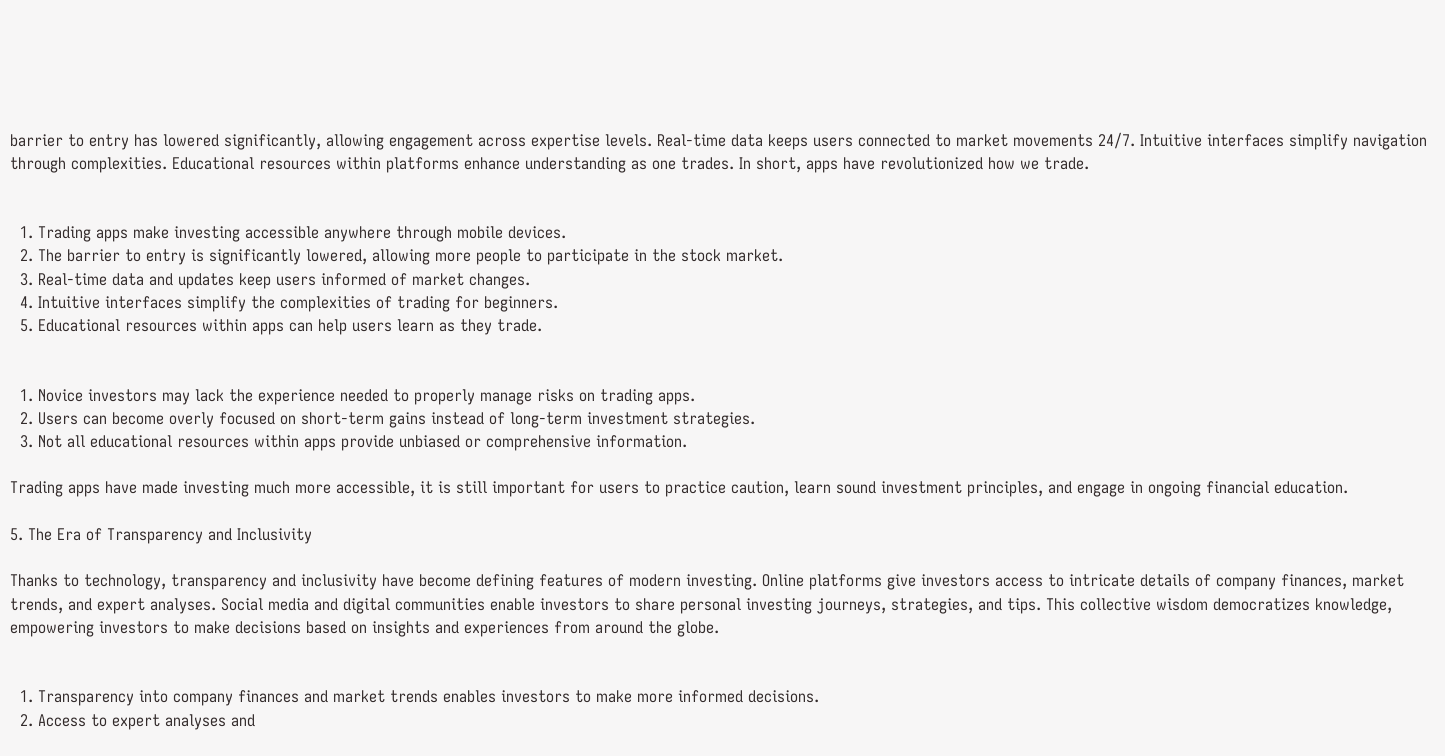barrier to entry has lowered significantly, allowing engagement across expertise levels. Real-time data keeps users connected to market movements 24/7. Intuitive interfaces simplify navigation through complexities. Educational resources within platforms enhance understanding as one trades. In short, apps have revolutionized how we trade.


  1. Trading apps make investing accessible anywhere through mobile devices.
  2. The barrier to entry is significantly lowered, allowing more people to participate in the stock market.
  3. Real-time data and updates keep users informed of market changes.
  4. Intuitive interfaces simplify the complexities of trading for beginners.
  5. Educational resources within apps can help users learn as they trade.


  1. Novice investors may lack the experience needed to properly manage risks on trading apps.
  2. Users can become overly focused on short-term gains instead of long-term investment strategies.
  3. Not all educational resources within apps provide unbiased or comprehensive information.

Trading apps have made investing much more accessible, it is still important for users to practice caution, learn sound investment principles, and engage in ongoing financial education.

5. The Era of Transparency and Inclusivity

Thanks to technology, transparency and inclusivity have become defining features of modern investing. Online platforms give investors access to intricate details of company finances, market trends, and expert analyses. Social media and digital communities enable investors to share personal investing journeys, strategies, and tips. This collective wisdom democratizes knowledge, empowering investors to make decisions based on insights and experiences from around the globe.


  1. Transparency into company finances and market trends enables investors to make more informed decisions.
  2. Access to expert analyses and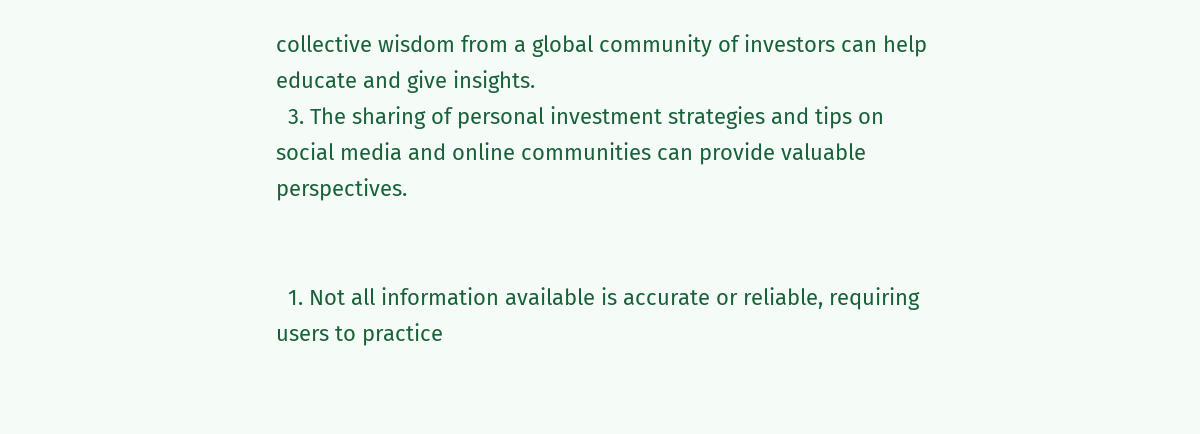collective wisdom from a global community of investors can help educate and give insights.
  3. The sharing of personal investment strategies and tips on social media and online communities can provide valuable perspectives.


  1. Not all information available is accurate or reliable, requiring users to practice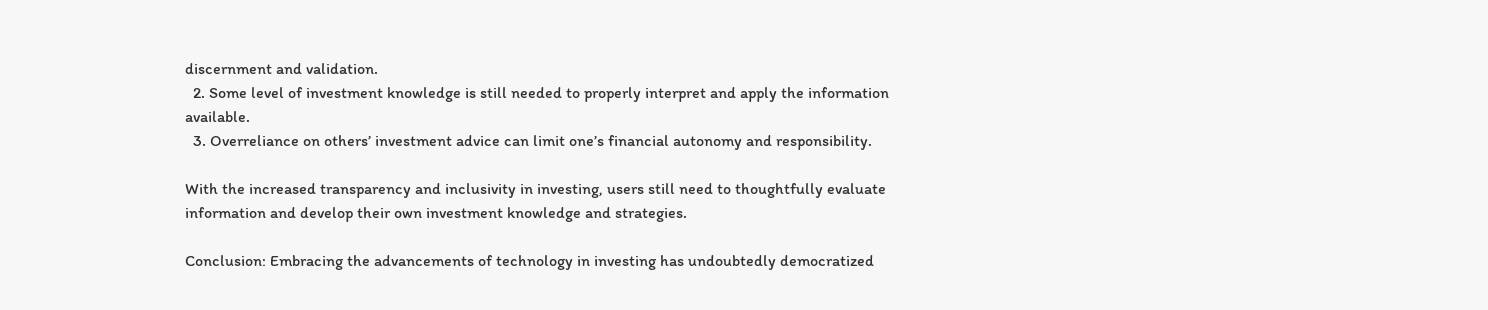discernment and validation.
  2. Some level of investment knowledge is still needed to properly interpret and apply the information available.
  3. Overreliance on others’ investment advice can limit one’s financial autonomy and responsibility.

With the increased transparency and inclusivity in investing, users still need to thoughtfully evaluate information and develop their own investment knowledge and strategies.

Conclusion: Embracing the advancements of technology in investing has undoubtedly democratized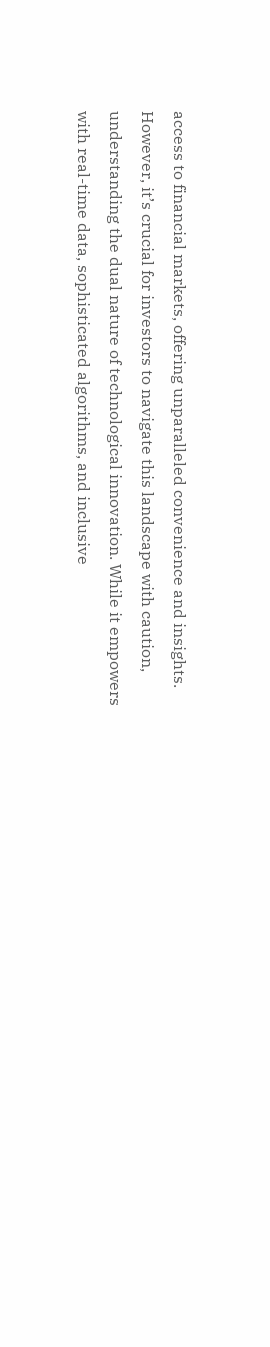access to financial markets, offering unparalleled convenience and insights. However, it’s crucial for investors to navigate this landscape with caution, understanding the dual nature of technological innovation. While it empowers with real-time data, sophisticated algorithms, and inclusive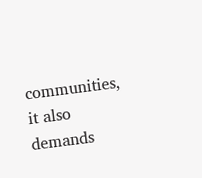communities, it also demands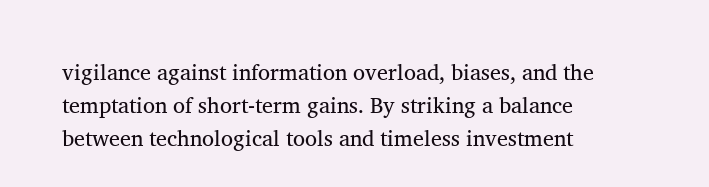vigilance against information overload, biases, and the temptation of short-term gains. By striking a balance between technological tools and timeless investment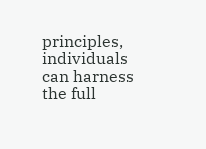principles, individuals can harness the full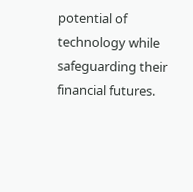potential of technology while safeguarding their financial futures.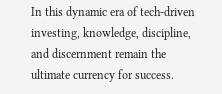In this dynamic era of tech-driven investing, knowledge, discipline, and discernment remain the ultimate currency for success.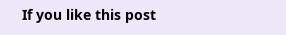If you like this post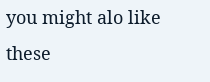you might alo like these